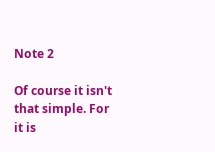Note 2

Of course it isn't that simple. For it is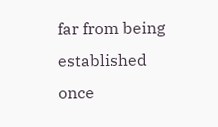far from being established once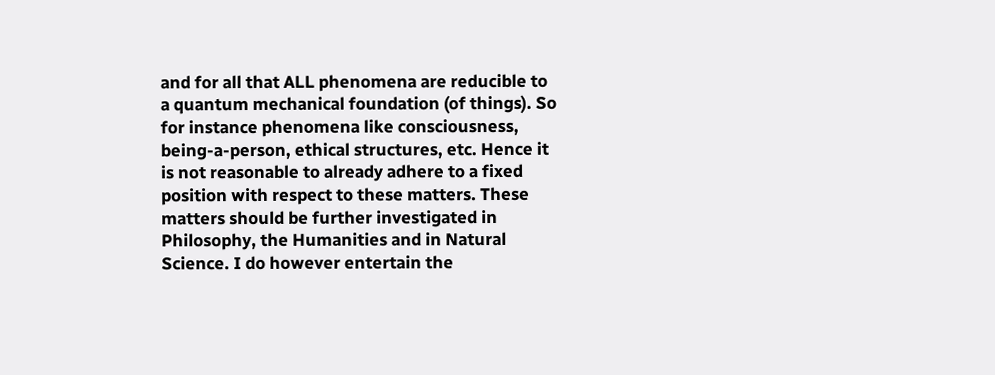and for all that ALL phenomena are reducible to a quantum mechanical foundation (of things). So for instance phenomena like consciousness, being-a-person, ethical structures, etc. Hence it is not reasonable to already adhere to a fixed position with respect to these matters. These matters should be further investigated in Philosophy, the Humanities and in Natural Science. I do however entertain the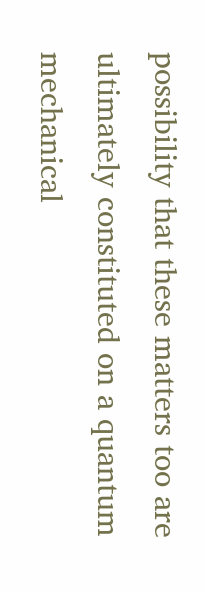possibility that these matters too are ultimately constituted on a quantum mechanical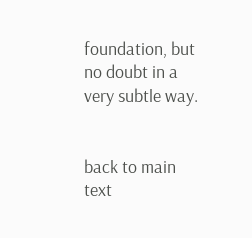foundation, but no doubt in a very subtle way.


back to main text